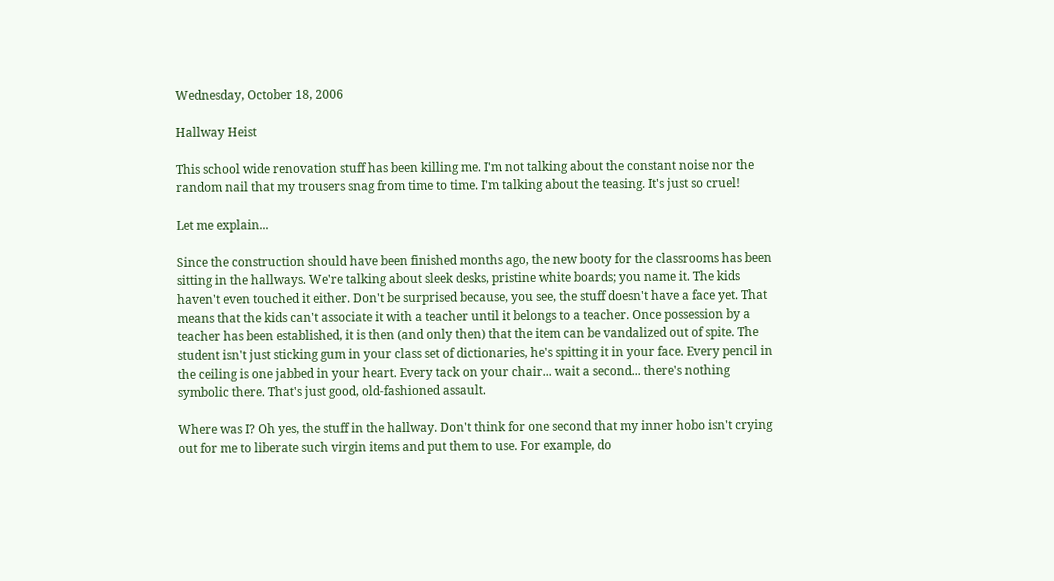Wednesday, October 18, 2006

Hallway Heist

This school wide renovation stuff has been killing me. I'm not talking about the constant noise nor the random nail that my trousers snag from time to time. I'm talking about the teasing. It's just so cruel!

Let me explain...

Since the construction should have been finished months ago, the new booty for the classrooms has been sitting in the hallways. We're talking about sleek desks, pristine white boards; you name it. The kids haven't even touched it either. Don't be surprised because, you see, the stuff doesn't have a face yet. That means that the kids can't associate it with a teacher until it belongs to a teacher. Once possession by a teacher has been established, it is then (and only then) that the item can be vandalized out of spite. The student isn't just sticking gum in your class set of dictionaries, he's spitting it in your face. Every pencil in the ceiling is one jabbed in your heart. Every tack on your chair... wait a second... there's nothing symbolic there. That's just good, old-fashioned assault.

Where was I? Oh yes, the stuff in the hallway. Don't think for one second that my inner hobo isn't crying out for me to liberate such virgin items and put them to use. For example, do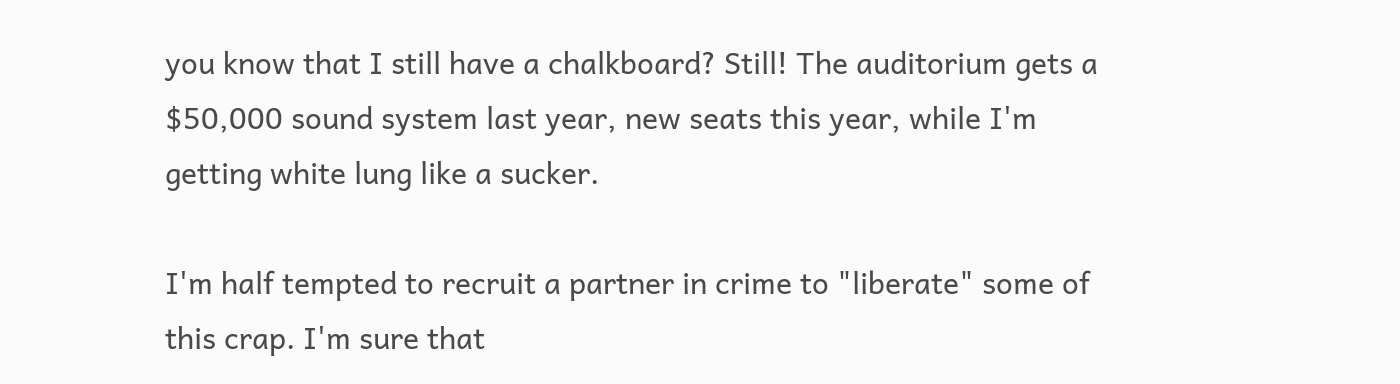you know that I still have a chalkboard? Still! The auditorium gets a $50,000 sound system last year, new seats this year, while I'm getting white lung like a sucker.

I'm half tempted to recruit a partner in crime to "liberate" some of this crap. I'm sure that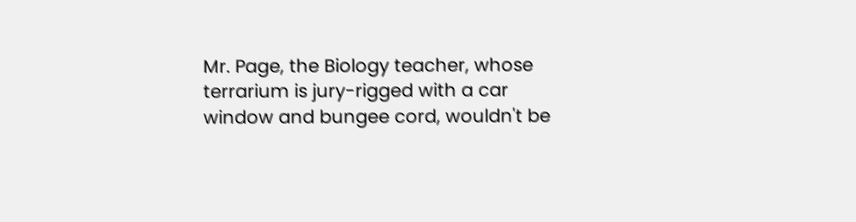Mr. Page, the Biology teacher, whose terrarium is jury-rigged with a car window and bungee cord, wouldn't be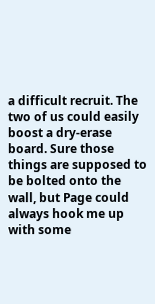a difficult recruit. The two of us could easily boost a dry-erase board. Sure those things are supposed to be bolted onto the wall, but Page could always hook me up with some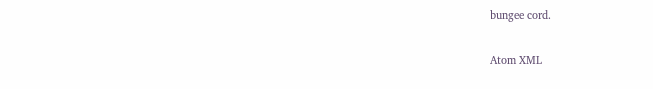bungee cord.

Atom XML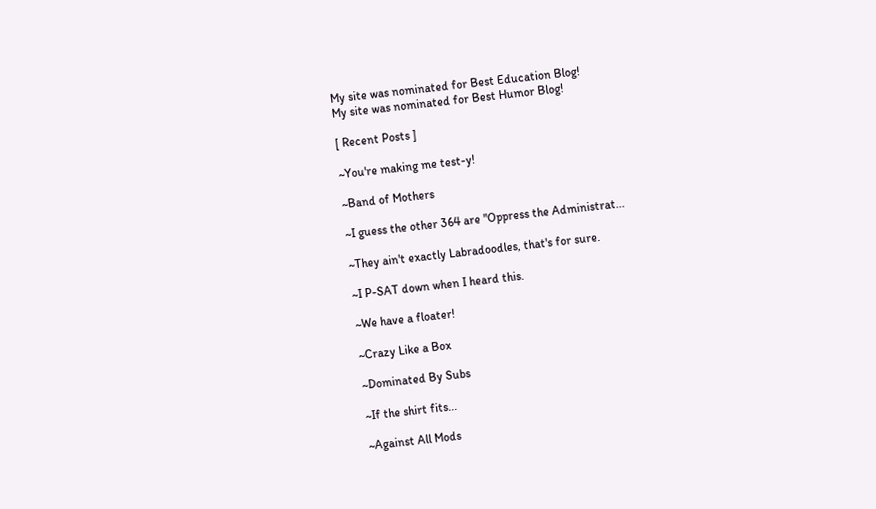My site was nominated for Best Education Blog!
My site was nominated for Best Humor Blog!

[ Recent Posts ]

~You're making me test-y!

~Band of Mothers

~I guess the other 364 are "Oppress the Administrat...

~They ain't exactly Labradoodles, that's for sure.

~I P-SAT down when I heard this.

~We have a floater!

~Crazy Like a Box

~Dominated By Subs

~If the shirt fits...

~Against All Mods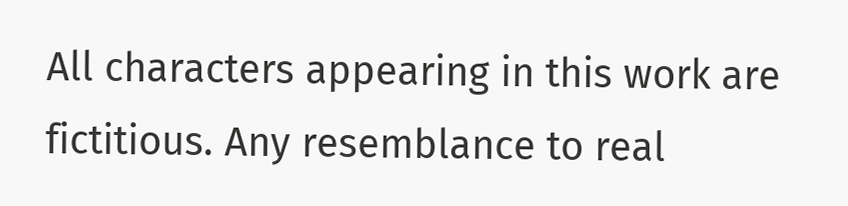All characters appearing in this work are fictitious. Any resemblance to real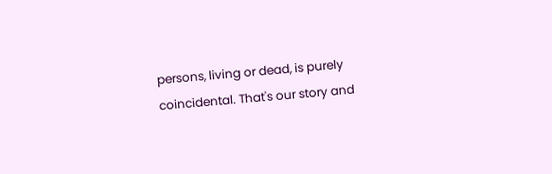persons, living or dead, is purely coincidental. That's our story and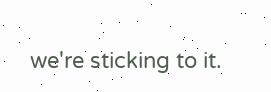we're sticking to it.